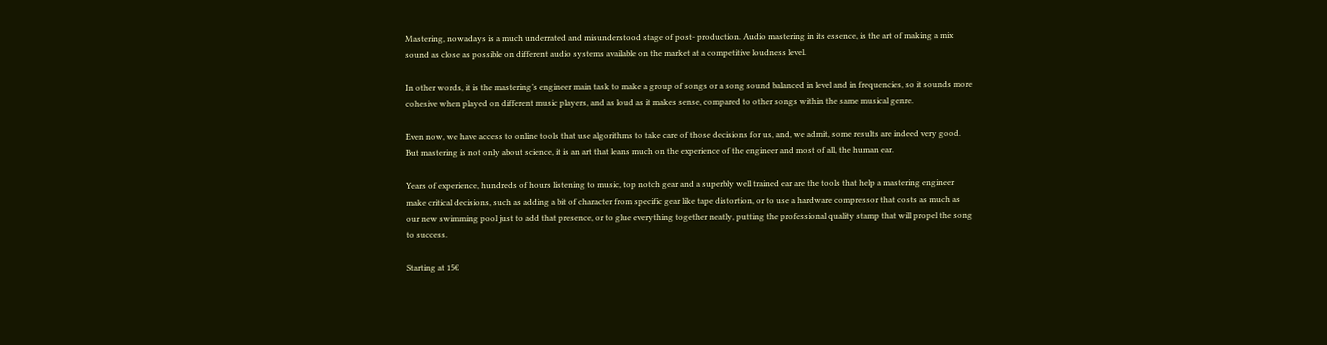Mastering, nowadays is a much underrated and misunderstood stage of post- production. Audio mastering in its essence, is the art of making a mix sound as close as possible on different audio systems available on the market at a competitive loudness level.

In other words, it is the mastering’s engineer main task to make a group of songs or a song sound balanced in level and in frequencies, so it sounds more cohesive when played on different music players, and as loud as it makes sense, compared to other songs within the same musical genre.

Even now, we have access to online tools that use algorithms to take care of those decisions for us, and, we admit, some results are indeed very good. But mastering is not only about science, it is an art that leans much on the experience of the engineer and most of all, the human ear.

Years of experience, hundreds of hours listening to music, top notch gear and a superbly well trained ear are the tools that help a mastering engineer make critical decisions, such as adding a bit of character from specific gear like tape distortion, or to use a hardware compressor that costs as much as our new swimming pool just to add that presence, or to glue everything together neatly, putting the professional quality stamp that will propel the song to success.

Starting at 15€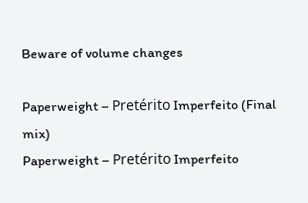Beware of volume changes

Paperweight – Pretérito Imperfeito (Final mix)
Paperweight – Pretérito Imperfeito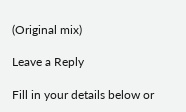(Original mix)

Leave a Reply

Fill in your details below or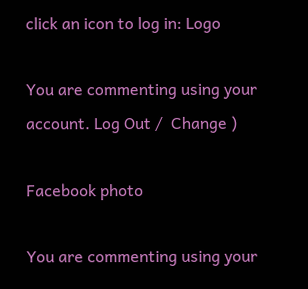click an icon to log in: Logo

You are commenting using your account. Log Out /  Change )

Facebook photo

You are commenting using your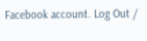Facebook account. Log Out /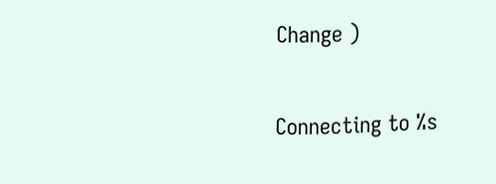Change )

Connecting to %s